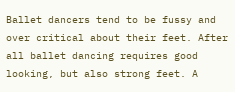Ballet dancers tend to be fussy and over critical about their feet. After all ballet dancing requires good looking, but also strong feet. A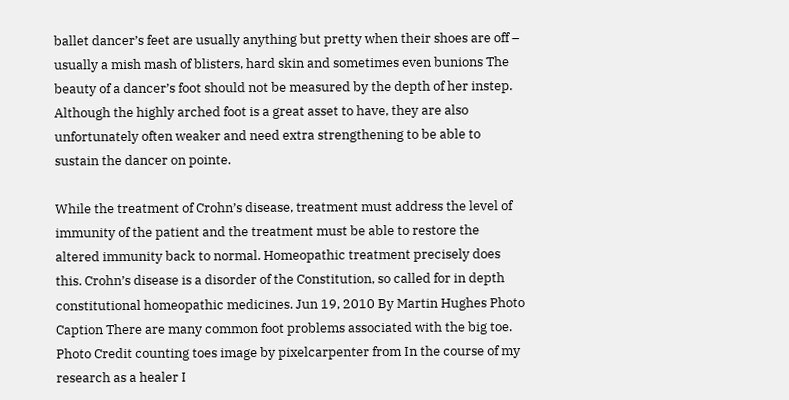ballet dancer’s feet are usually anything but pretty when their shoes are off – usually a mish mash of blisters, hard skin and sometimes even bunions The beauty of a dancer’s foot should not be measured by the depth of her instep. Although the highly arched foot is a great asset to have, they are also unfortunately often weaker and need extra strengthening to be able to sustain the dancer on pointe.

While the treatment of Crohn’s disease, treatment must address the level of immunity of the patient and the treatment must be able to restore the altered immunity back to normal. Homeopathic treatment precisely does this. Crohn’s disease is a disorder of the Constitution, so called for in depth constitutional homeopathic medicines. Jun 19, 2010 By Martin Hughes Photo Caption There are many common foot problems associated with the big toe. Photo Credit counting toes image by pixelcarpenter from In the course of my research as a healer I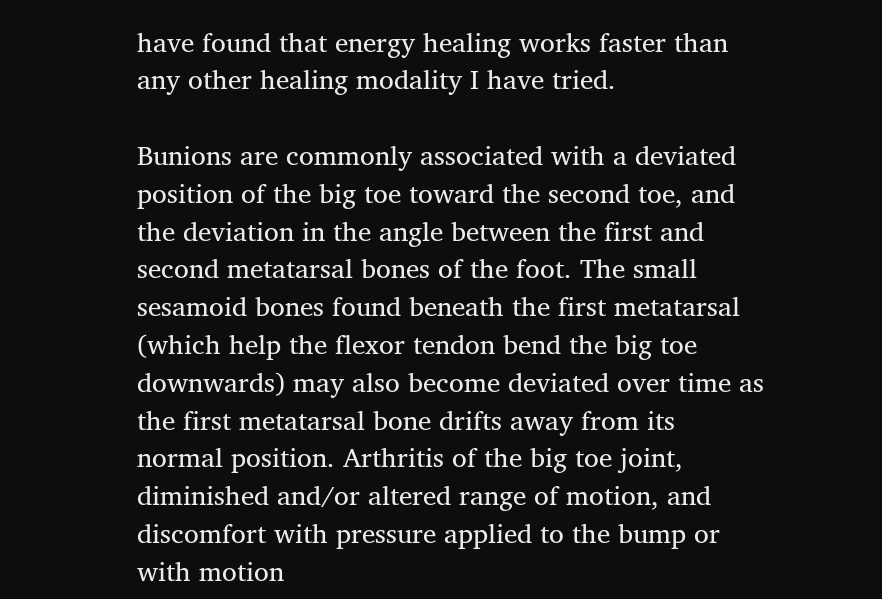have found that energy healing works faster than any other healing modality I have tried.

Bunions are commonly associated with a deviated position of the big toe toward the second toe, and the deviation in the angle between the first and second metatarsal bones of the foot. The small sesamoid bones found beneath the first metatarsal (which help the flexor tendon bend the big toe downwards) may also become deviated over time as the first metatarsal bone drifts away from its normal position. Arthritis of the big toe joint, diminished and/or altered range of motion, and discomfort with pressure applied to the bump or with motion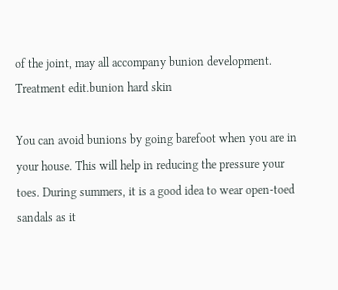of the joint, may all accompany bunion development. Treatment edit.bunion hard skin

You can avoid bunions by going barefoot when you are in your house. This will help in reducing the pressure your toes. During summers, it is a good idea to wear open-toed sandals as it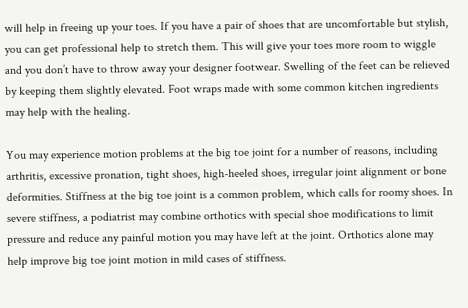will help in freeing up your toes. If you have a pair of shoes that are uncomfortable but stylish, you can get professional help to stretch them. This will give your toes more room to wiggle and you don’t have to throw away your designer footwear. Swelling of the feet can be relieved by keeping them slightly elevated. Foot wraps made with some common kitchen ingredients may help with the healing.

You may experience motion problems at the big toe joint for a number of reasons, including arthritis, excessive pronation, tight shoes, high-heeled shoes, irregular joint alignment or bone deformities. Stiffness at the big toe joint is a common problem, which calls for roomy shoes. In severe stiffness, a podiatrist may combine orthotics with special shoe modifications to limit pressure and reduce any painful motion you may have left at the joint. Orthotics alone may help improve big toe joint motion in mild cases of stiffness.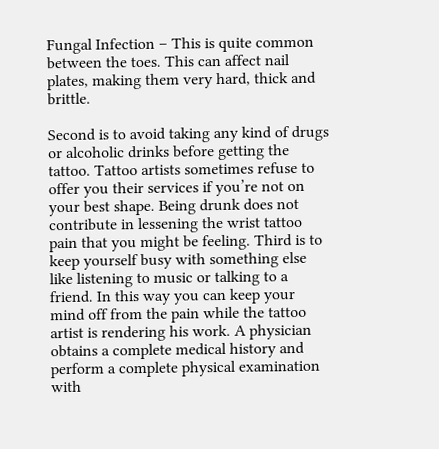Fungal Infection – This is quite common between the toes. This can affect nail plates, making them very hard, thick and brittle.

Second is to avoid taking any kind of drugs or alcoholic drinks before getting the tattoo. Tattoo artists sometimes refuse to offer you their services if you’re not on your best shape. Being drunk does not contribute in lessening the wrist tattoo pain that you might be feeling. Third is to keep yourself busy with something else like listening to music or talking to a friend. In this way you can keep your mind off from the pain while the tattoo artist is rendering his work. A physician obtains a complete medical history and perform a complete physical examination with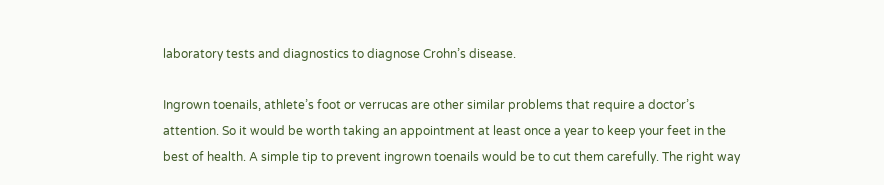laboratory tests and diagnostics to diagnose Crohn’s disease.

Ingrown toenails, athlete’s foot or verrucas are other similar problems that require a doctor’s attention. So it would be worth taking an appointment at least once a year to keep your feet in the best of health. A simple tip to prevent ingrown toenails would be to cut them carefully. The right way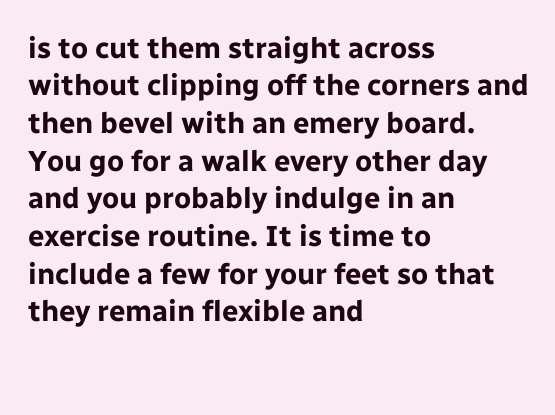is to cut them straight across without clipping off the corners and then bevel with an emery board. You go for a walk every other day and you probably indulge in an exercise routine. It is time to include a few for your feet so that they remain flexible and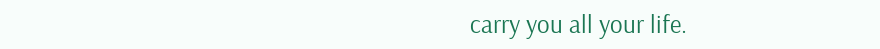carry you all your life.